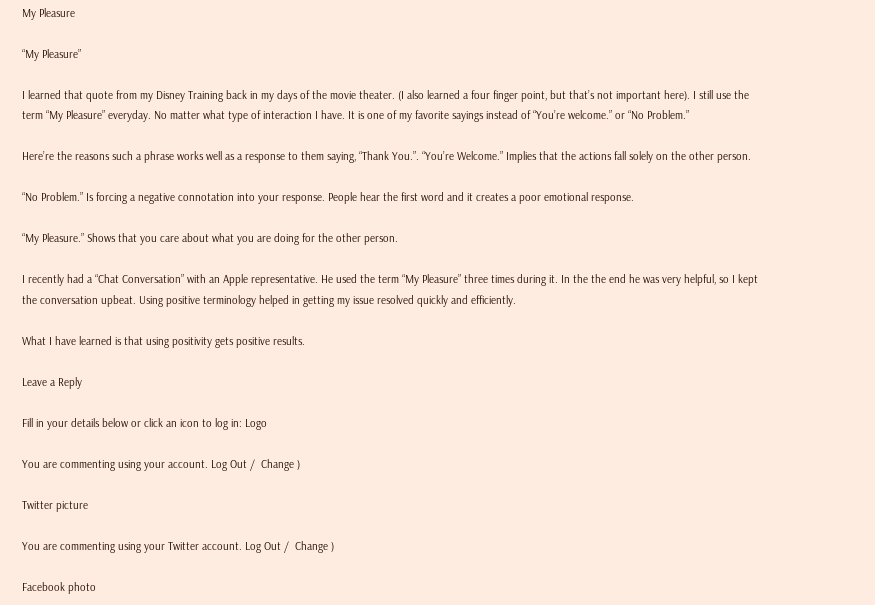My Pleasure

“My Pleasure”

I learned that quote from my Disney Training back in my days of the movie theater. (I also learned a four finger point, but that’s not important here). I still use the term “My Pleasure” everyday. No matter what type of interaction I have. It is one of my favorite sayings instead of “You’re welcome.” or “No Problem.”

Here’re the reasons such a phrase works well as a response to them saying, “Thank You.”. “You’re Welcome.” Implies that the actions fall solely on the other person.

“No Problem.” Is forcing a negative connotation into your response. People hear the first word and it creates a poor emotional response.

“My Pleasure.” Shows that you care about what you are doing for the other person.

I recently had a “Chat Conversation” with an Apple representative. He used the term “My Pleasure” three times during it. In the the end he was very helpful, so I kept the conversation upbeat. Using positive terminology helped in getting my issue resolved quickly and efficiently.

What I have learned is that using positivity gets positive results.

Leave a Reply

Fill in your details below or click an icon to log in: Logo

You are commenting using your account. Log Out /  Change )

Twitter picture

You are commenting using your Twitter account. Log Out /  Change )

Facebook photo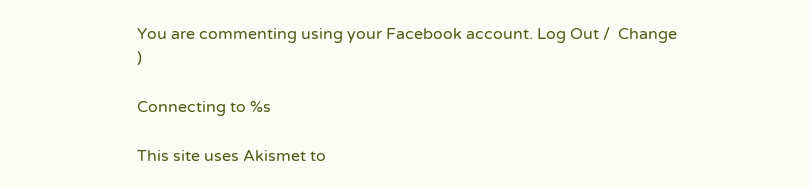You are commenting using your Facebook account. Log Out /  Change )

Connecting to %s

This site uses Akismet to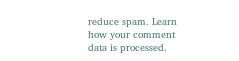reduce spam. Learn how your comment data is processed.